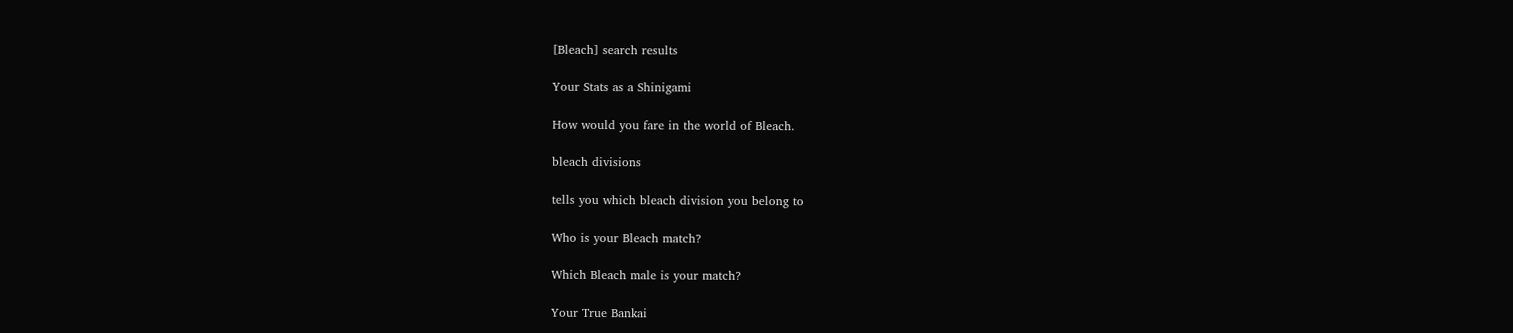[Bleach] search results

Your Stats as a Shinigami

How would you fare in the world of Bleach.

bleach divisions

tells you which bleach division you belong to

Who is your Bleach match?

Which Bleach male is your match?

Your True Bankai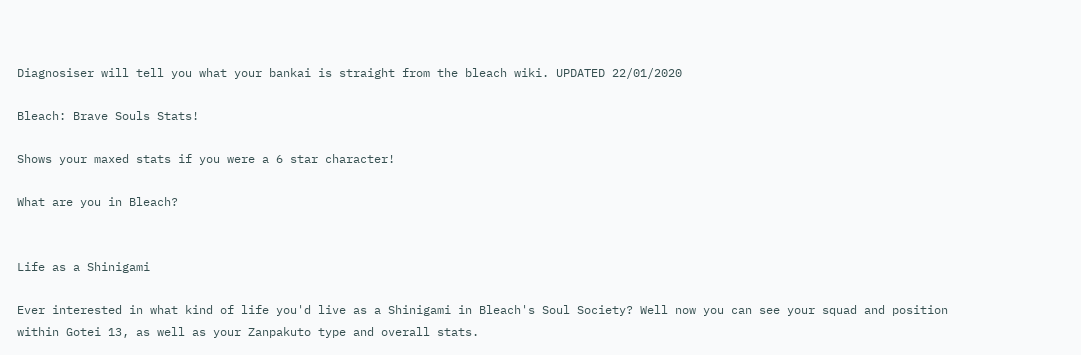Diagnosiser will tell you what your bankai is straight from the bleach wiki. UPDATED 22/01/2020

Bleach: Brave Souls Stats!

Shows your maxed stats if you were a 6 star character!

What are you in Bleach?


Life as a Shinigami

Ever interested in what kind of life you'd live as a Shinigami in Bleach's Soul Society? Well now you can see your squad and position within Gotei 13, as well as your Zanpakuto type and overall stats.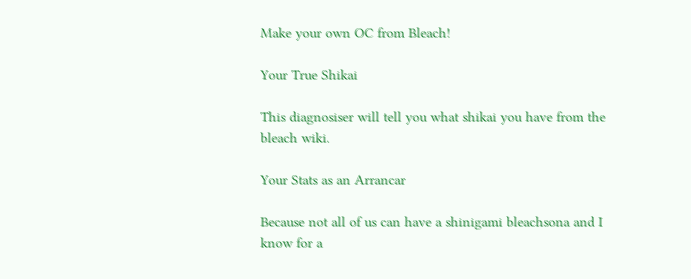Make your own OC from Bleach!

Your True Shikai

This diagnosiser will tell you what shikai you have from the bleach wiki.

Your Stats as an Arrancar

Because not all of us can have a shinigami bleachsona and I know for a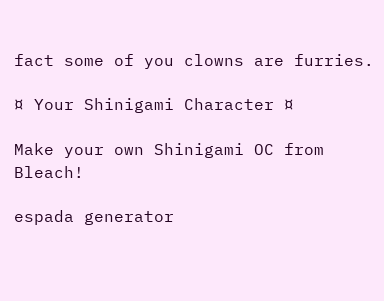fact some of you clowns are furries.

¤ Your Shinigami Character ¤

Make your own Shinigami OC from Bleach!

espada generator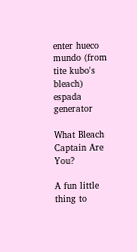enter hueco mundo (from tite kubo's bleach)
espada generator

What Bleach Captain Are You?

A fun little thing to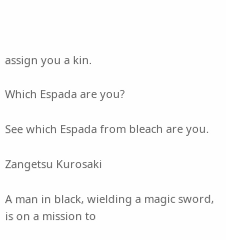assign you a kin.

Which Espada are you?

See which Espada from bleach are you.

Zangetsu Kurosaki

A man in black, wielding a magic sword, is on a mission to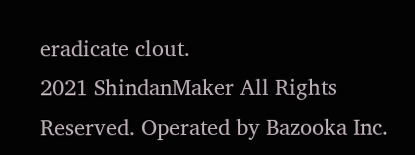eradicate clout.
2021 ShindanMaker All Rights Reserved. Operated by Bazooka Inc.